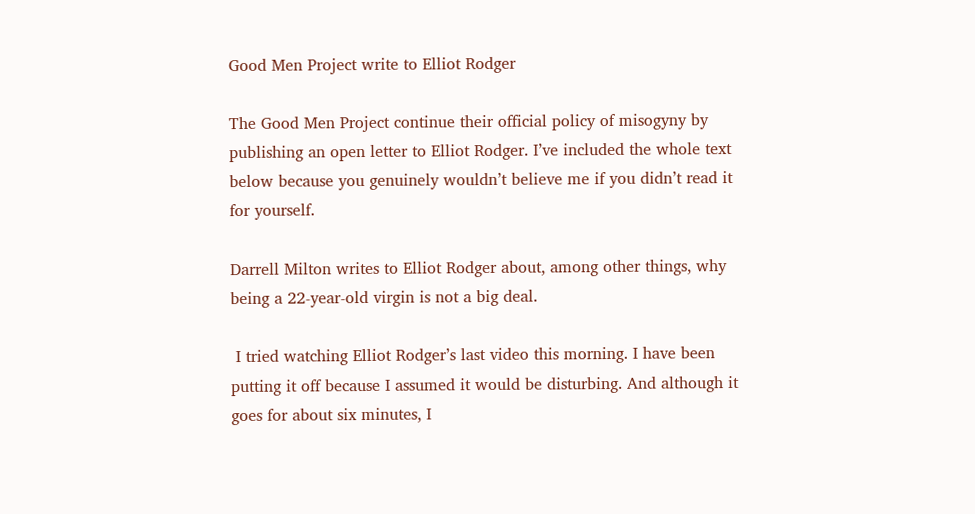Good Men Project write to Elliot Rodger

The Good Men Project continue their official policy of misogyny by publishing an open letter to Elliot Rodger. I’ve included the whole text below because you genuinely wouldn’t believe me if you didn’t read it for yourself.

Darrell Milton writes to Elliot Rodger about, among other things, why being a 22-year-old virgin is not a big deal.

 I tried watching Elliot Rodger’s last video this morning. I have been putting it off because I assumed it would be disturbing. And although it goes for about six minutes, I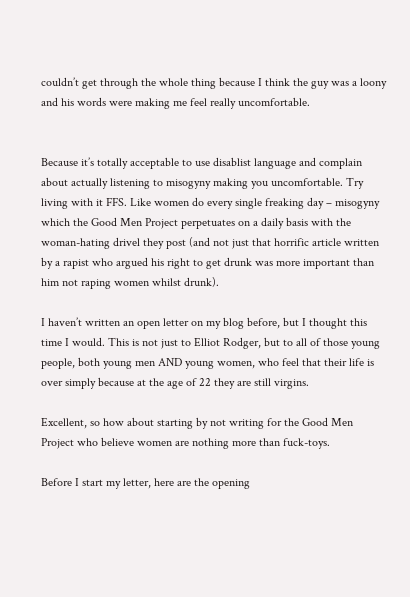couldn’t get through the whole thing because I think the guy was a loony and his words were making me feel really uncomfortable.


Because it’s totally acceptable to use disablist language and complain about actually listening to misogyny making you uncomfortable. Try living with it FFS. Like women do every single freaking day – misogyny which the Good Men Project perpetuates on a daily basis with the woman-hating drivel they post (and not just that horrific article written by a rapist who argued his right to get drunk was more important than him not raping women whilst drunk).

I haven’t written an open letter on my blog before, but I thought this time I would. This is not just to Elliot Rodger, but to all of those young people, both young men AND young women, who feel that their life is over simply because at the age of 22 they are still virgins.

Excellent, so how about starting by not writing for the Good Men Project who believe women are nothing more than fuck-toys.

Before I start my letter, here are the opening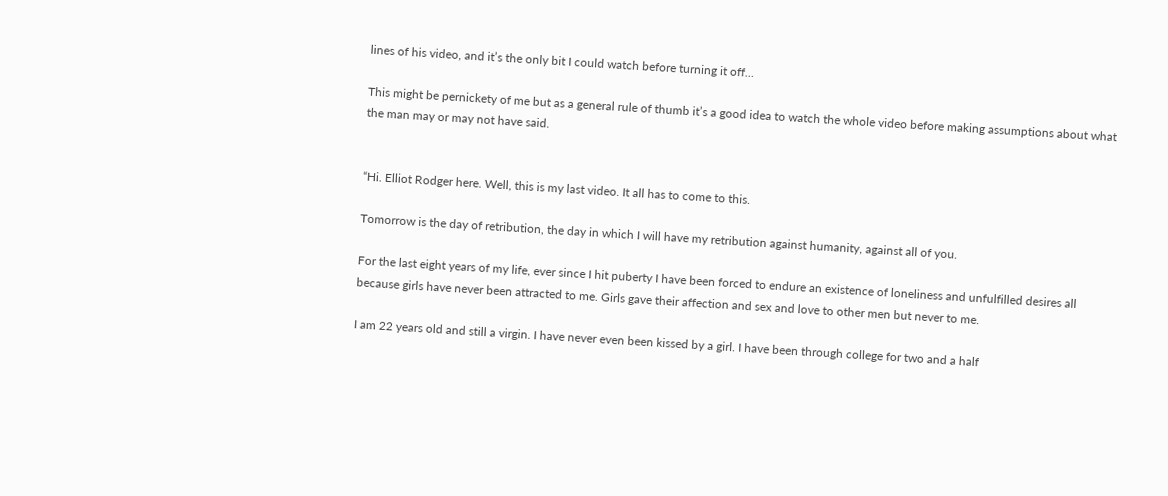lines of his video, and it’s the only bit I could watch before turning it off…

This might be pernickety of me but as a general rule of thumb it’s a good idea to watch the whole video before making assumptions about what the man may or may not have said.


“Hi. Elliot Rodger here. Well, this is my last video. It all has to come to this.

Tomorrow is the day of retribution, the day in which I will have my retribution against humanity, against all of you.

For the last eight years of my life, ever since I hit puberty I have been forced to endure an existence of loneliness and unfulfilled desires all because girls have never been attracted to me. Girls gave their affection and sex and love to other men but never to me.

I am 22 years old and still a virgin. I have never even been kissed by a girl. I have been through college for two and a half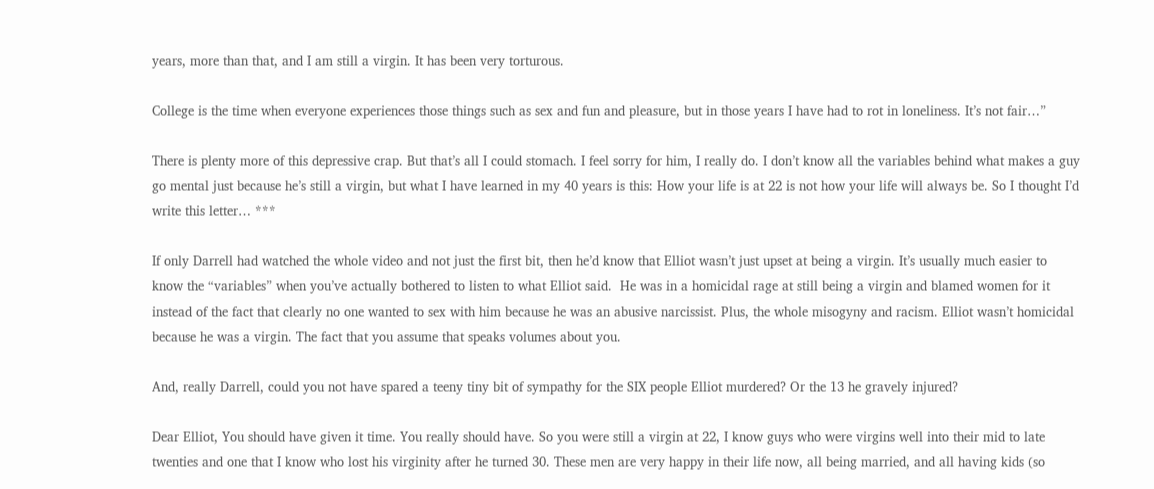years, more than that, and I am still a virgin. It has been very torturous.

College is the time when everyone experiences those things such as sex and fun and pleasure, but in those years I have had to rot in loneliness. It’s not fair…”

There is plenty more of this depressive crap. But that’s all I could stomach. I feel sorry for him, I really do. I don’t know all the variables behind what makes a guy go mental just because he’s still a virgin, but what I have learned in my 40 years is this: How your life is at 22 is not how your life will always be. So I thought I’d write this letter… ***

If only Darrell had watched the whole video and not just the first bit, then he’d know that Elliot wasn’t just upset at being a virgin. It’s usually much easier to know the “variables” when you’ve actually bothered to listen to what Elliot said.  He was in a homicidal rage at still being a virgin and blamed women for it instead of the fact that clearly no one wanted to sex with him because he was an abusive narcissist. Plus, the whole misogyny and racism. Elliot wasn’t homicidal because he was a virgin. The fact that you assume that speaks volumes about you.

And, really Darrell, could you not have spared a teeny tiny bit of sympathy for the SIX people Elliot murdered? Or the 13 he gravely injured?

Dear Elliot, You should have given it time. You really should have. So you were still a virgin at 22, I know guys who were virgins well into their mid to late twenties and one that I know who lost his virginity after he turned 30. These men are very happy in their life now, all being married, and all having kids (so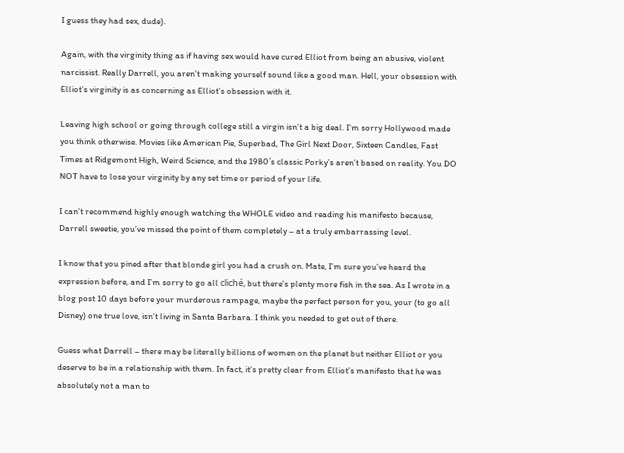I guess they had sex, dude).

Again, with the virginity thing as if having sex would have cured Elliot from being an abusive, violent narcissist. Really Darrell, you aren’t making yourself sound like a good man. Hell, your obsession with Elliot’s virginity is as concerning as Elliot’s obsession with it.

Leaving high school or going through college still a virgin isn’t a big deal. I’m sorry Hollywood made you think otherwise. Movies like American Pie, Superbad, The Girl Next Door, Sixteen Candles, Fast Times at Ridgemont High, Weird Science, and the 1980′s classic Porky’s aren’t based on reality. You DO NOT have to lose your virginity by any set time or period of your life.

I can’t recommend highly enough watching the WHOLE video and reading his manifesto because, Darrell sweetie, you’ve missed the point of them completely – at a truly embarrassing level.

I know that you pined after that blonde girl you had a crush on. Mate, I’m sure you’ve heard the expression before, and I’m sorry to go all cliché, but there’s plenty more fish in the sea. As I wrote in a blog post 10 days before your murderous rampage, maybe the perfect person for you, your (to go all Disney) one true love, isn’t living in Santa Barbara. I think you needed to get out of there.

Guess what Darrell – there may be literally billions of women on the planet but neither Elliot or you deserve to be in a relationship with them. In fact, it’s pretty clear from Elliot’s manifesto that he was absolutely not a man to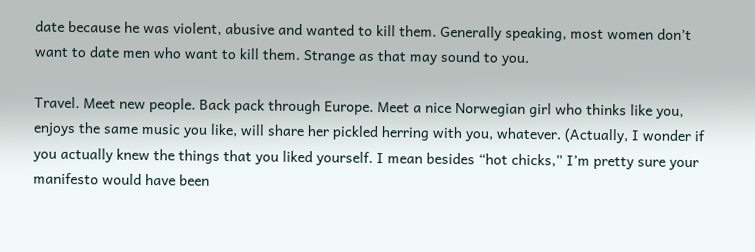date because he was violent, abusive and wanted to kill them. Generally speaking, most women don’t want to date men who want to kill them. Strange as that may sound to you.

Travel. Meet new people. Back pack through Europe. Meet a nice Norwegian girl who thinks like you, enjoys the same music you like, will share her pickled herring with you, whatever. (Actually, I wonder if you actually knew the things that you liked yourself. I mean besides “hot chicks,” I’m pretty sure your manifesto would have been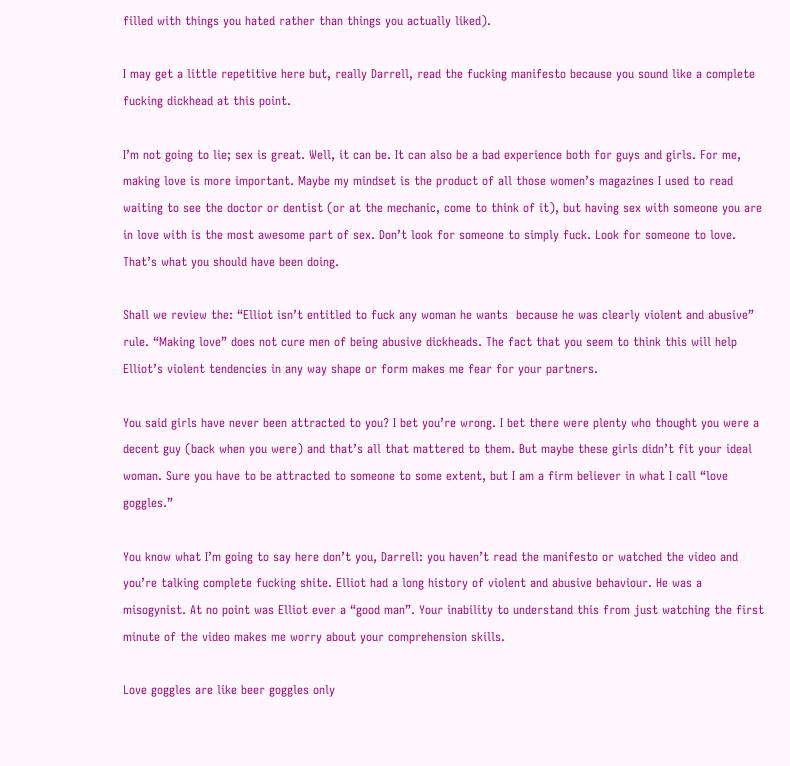filled with things you hated rather than things you actually liked).

I may get a little repetitive here but, really Darrell, read the fucking manifesto because you sound like a complete fucking dickhead at this point.

I’m not going to lie; sex is great. Well, it can be. It can also be a bad experience both for guys and girls. For me, making love is more important. Maybe my mindset is the product of all those women’s magazines I used to read waiting to see the doctor or dentist (or at the mechanic, come to think of it), but having sex with someone you are in love with is the most awesome part of sex. Don’t look for someone to simply fuck. Look for someone to love. That’s what you should have been doing.

Shall we review the: “Elliot isn’t entitled to fuck any woman he wants  because he was clearly violent and abusive” rule. “Making love” does not cure men of being abusive dickheads. The fact that you seem to think this will help Elliot’s violent tendencies in any way shape or form makes me fear for your partners.

You said girls have never been attracted to you? I bet you’re wrong. I bet there were plenty who thought you were a decent guy (back when you were) and that’s all that mattered to them. But maybe these girls didn’t fit your ideal woman. Sure you have to be attracted to someone to some extent, but I am a firm believer in what I call “love goggles.”

You know what I’m going to say here don’t you, Darrell: you haven’t read the manifesto or watched the video and you’re talking complete fucking shite. Elliot had a long history of violent and abusive behaviour. He was a misogynist. At no point was Elliot ever a “good man”. Your inability to understand this from just watching the first minute of the video makes me worry about your comprehension skills.

Love goggles are like beer goggles only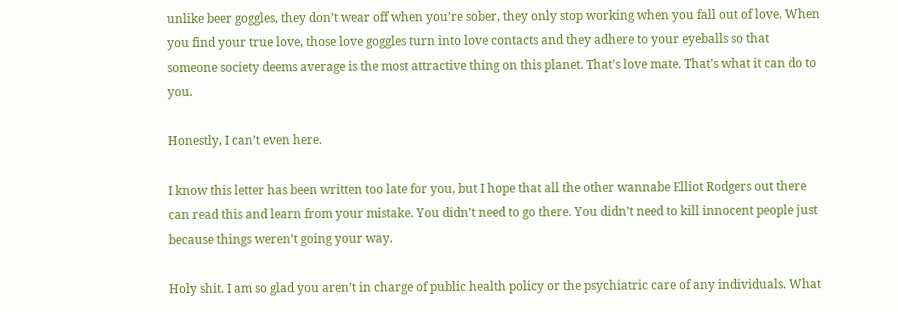unlike beer goggles, they don’t wear off when you’re sober, they only stop working when you fall out of love. When you find your true love, those love goggles turn into love contacts and they adhere to your eyeballs so that someone society deems average is the most attractive thing on this planet. That’s love mate. That’s what it can do to you.

Honestly, I can’t even here.

I know this letter has been written too late for you, but I hope that all the other wannabe Elliot Rodgers out there can read this and learn from your mistake. You didn’t need to go there. You didn’t need to kill innocent people just because things weren’t going your way.

Holy shit. I am so glad you aren’t in charge of public health policy or the psychiatric care of any individuals. What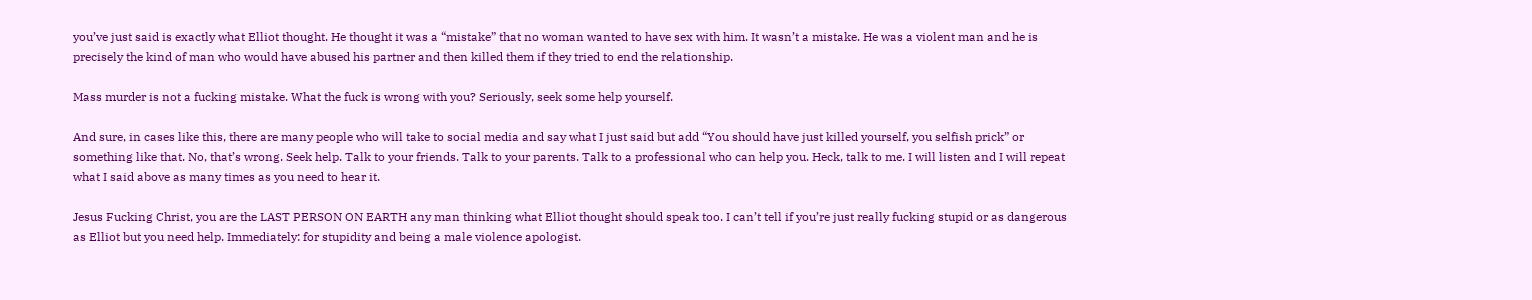you’ve just said is exactly what Elliot thought. He thought it was a “mistake” that no woman wanted to have sex with him. It wasn’t a mistake. He was a violent man and he is precisely the kind of man who would have abused his partner and then killed them if they tried to end the relationship.

Mass murder is not a fucking mistake. What the fuck is wrong with you? Seriously, seek some help yourself.

And sure, in cases like this, there are many people who will take to social media and say what I just said but add “You should have just killed yourself, you selfish prick” or something like that. No, that’s wrong. Seek help. Talk to your friends. Talk to your parents. Talk to a professional who can help you. Heck, talk to me. I will listen and I will repeat what I said above as many times as you need to hear it.

Jesus Fucking Christ, you are the LAST PERSON ON EARTH any man thinking what Elliot thought should speak too. I can’t tell if you’re just really fucking stupid or as dangerous as Elliot but you need help. Immediately: for stupidity and being a male violence apologist.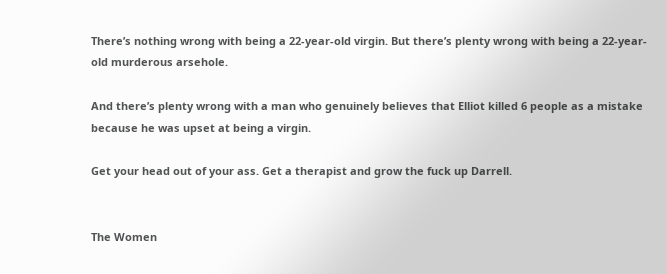There’s nothing wrong with being a 22-year-old virgin. But there’s plenty wrong with being a 22-year-old murderous arsehole.

And there’s plenty wrong with a man who genuinely believes that Elliot killed 6 people as a mistake because he was upset at being a virgin.

Get your head out of your ass. Get a therapist and grow the fuck up Darrell.


The Women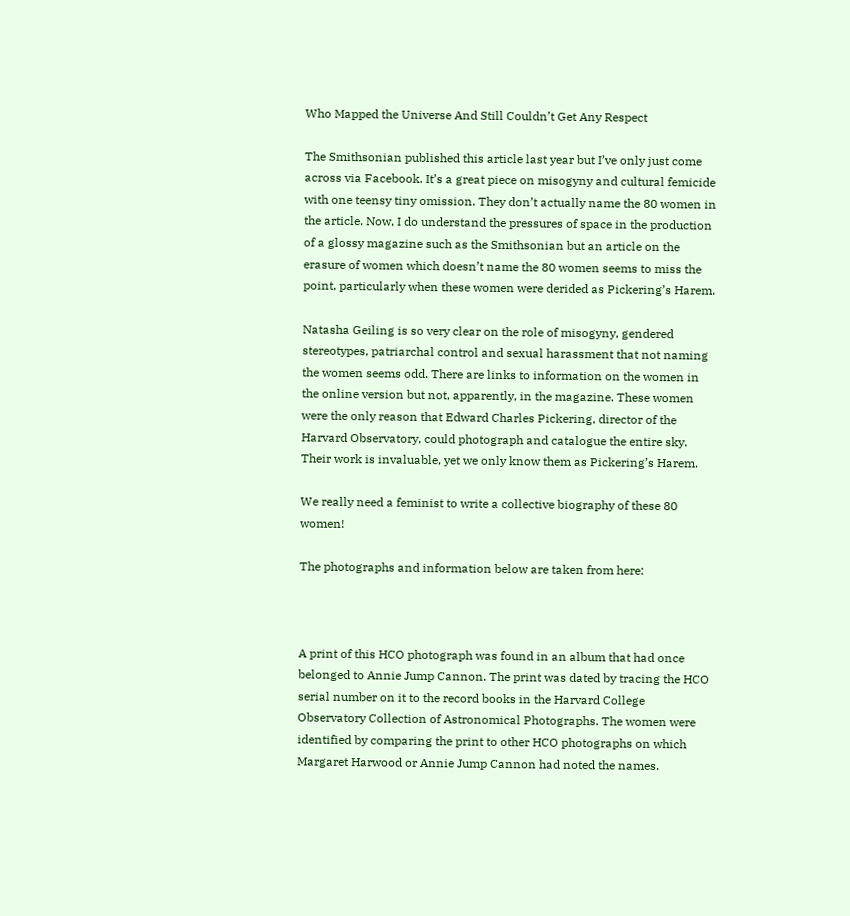Who Mapped the Universe And Still Couldn’t Get Any Respect

The Smithsonian published this article last year but I’ve only just come across via Facebook. It’s a great piece on misogyny and cultural femicide with one teensy tiny omission. They don’t actually name the 80 women in the article. Now, I do understand the pressures of space in the production of a glossy magazine such as the Smithsonian but an article on the erasure of women which doesn’t name the 80 women seems to miss the point, particularly when these women were derided as Pickering’s Harem.

Natasha Geiling is so very clear on the role of misogyny, gendered stereotypes, patriarchal control and sexual harassment that not naming the women seems odd. There are links to information on the women in the online version but not, apparently, in the magazine. These women were the only reason that Edward Charles Pickering, director of the Harvard Observatory, could photograph and catalogue the entire sky. Their work is invaluable, yet we only know them as Pickering’s Harem.

We really need a feminist to write a collective biography of these 80 women!

The photographs and information below are taken from here:



A print of this HCO photograph was found in an album that had once belonged to Annie Jump Cannon. The print was dated by tracing the HCO serial number on it to the record books in the Harvard College Observatory Collection of Astronomical Photographs. The women were identified by comparing the print to other HCO photographs on which Margaret Harwood or Annie Jump Cannon had noted the names.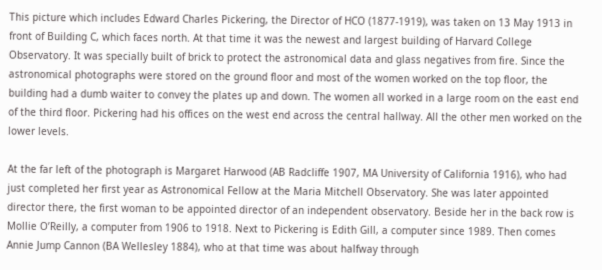This picture which includes Edward Charles Pickering, the Director of HCO (1877-1919), was taken on 13 May 1913 in front of Building C, which faces north. At that time it was the newest and largest building of Harvard College Observatory. It was specially built of brick to protect the astronomical data and glass negatives from fire. Since the astronomical photographs were stored on the ground floor and most of the women worked on the top floor, the building had a dumb waiter to convey the plates up and down. The women all worked in a large room on the east end of the third floor. Pickering had his offices on the west end across the central hallway. All the other men worked on the lower levels.

At the far left of the photograph is Margaret Harwood (AB Radcliffe 1907, MA University of California 1916), who had just completed her first year as Astronomical Fellow at the Maria Mitchell Observatory. She was later appointed director there, the first woman to be appointed director of an independent observatory. Beside her in the back row is Mollie O’Reilly, a computer from 1906 to 1918. Next to Pickering is Edith Gill, a computer since 1989. Then comes Annie Jump Cannon (BA Wellesley 1884), who at that time was about halfway through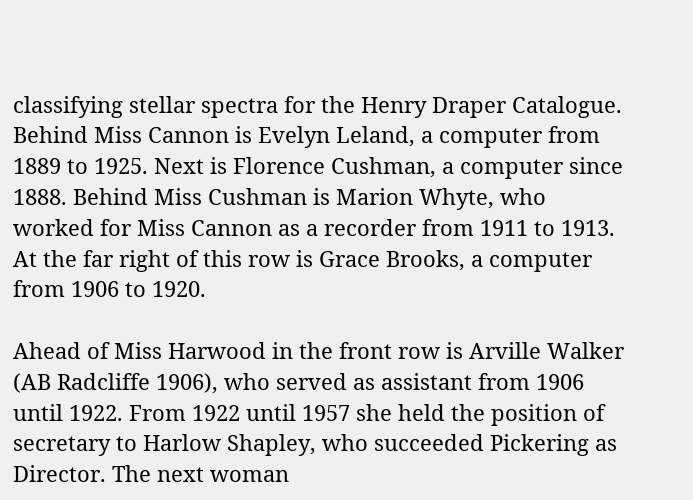classifying stellar spectra for the Henry Draper Catalogue. Behind Miss Cannon is Evelyn Leland, a computer from 1889 to 1925. Next is Florence Cushman, a computer since 1888. Behind Miss Cushman is Marion Whyte, who worked for Miss Cannon as a recorder from 1911 to 1913. At the far right of this row is Grace Brooks, a computer from 1906 to 1920.

Ahead of Miss Harwood in the front row is Arville Walker (AB Radcliffe 1906), who served as assistant from 1906 until 1922. From 1922 until 1957 she held the position of secretary to Harlow Shapley, who succeeded Pickering as Director. The next woman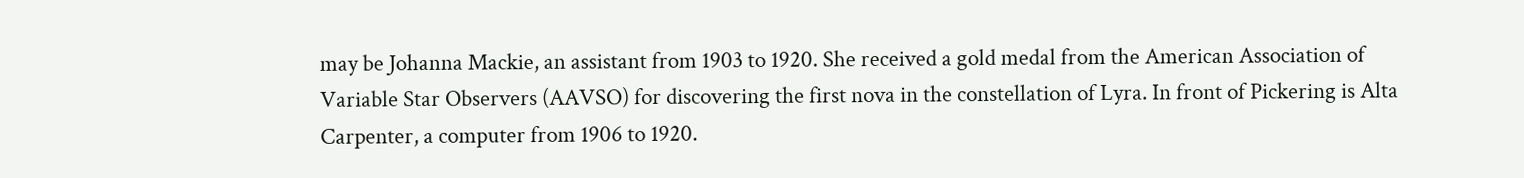may be Johanna Mackie, an assistant from 1903 to 1920. She received a gold medal from the American Association of Variable Star Observers (AAVSO) for discovering the first nova in the constellation of Lyra. In front of Pickering is Alta Carpenter, a computer from 1906 to 1920.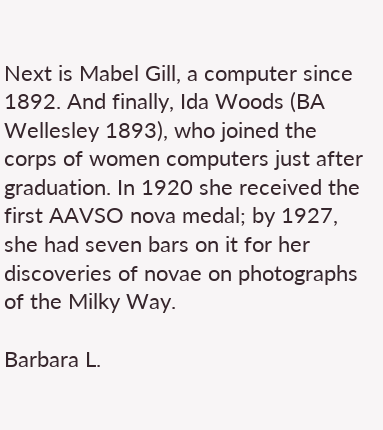Next is Mabel Gill, a computer since 1892. And finally, Ida Woods (BA Wellesley 1893), who joined the corps of women computers just after graduation. In 1920 she received the first AAVSO nova medal; by 1927, she had seven bars on it for her discoveries of novae on photographs of the Milky Way.

Barbara L.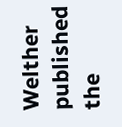Welther published the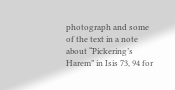photograph and some of the text in a note about “Pickering’s Harem” in Isis 73, 94 for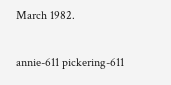March 1982.

annie-611 pickering-611